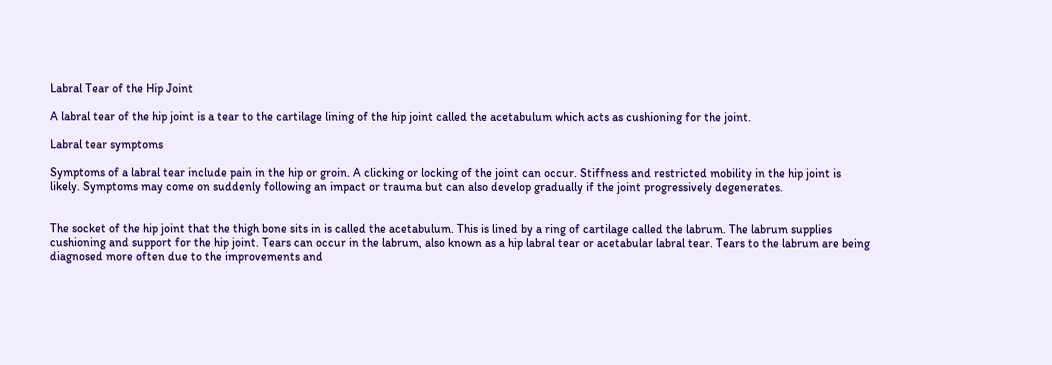Labral Tear of the Hip Joint

A labral tear of the hip joint is a tear to the cartilage lining of the hip joint called the acetabulum which acts as cushioning for the joint.

Labral tear symptoms

Symptoms of a labral tear include pain in the hip or groin. A clicking or locking of the joint can occur. Stiffness and restricted mobility in the hip joint is likely. Symptoms may come on suddenly following an impact or trauma but can also develop gradually if the joint progressively degenerates.


The socket of the hip joint that the thigh bone sits in is called the acetabulum. This is lined by a ring of cartilage called the labrum. The labrum supplies cushioning and support for the hip joint. Tears can occur in the labrum, also known as a hip labral tear or acetabular labral tear. Tears to the labrum are being diagnosed more often due to the improvements and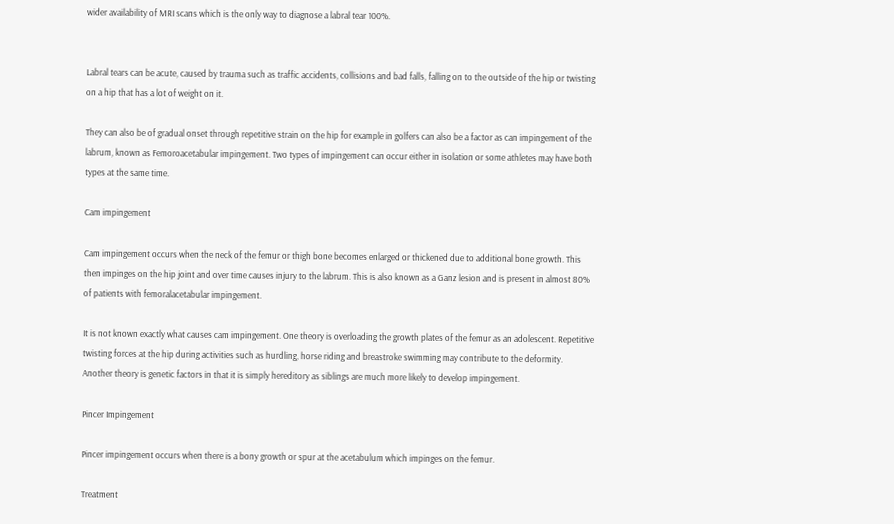wider availability of MRI scans which is the only way to diagnose a labral tear 100%.


Labral tears can be acute, caused by trauma such as traffic accidents, collisions and bad falls, falling on to the outside of the hip or twisting on a hip that has a lot of weight on it.

They can also be of gradual onset through repetitive strain on the hip for example in golfers can also be a factor as can impingement of the labrum, known as Femoroacetabular impingement. Two types of impingement can occur either in isolation or some athletes may have both types at the same time.

Cam impingement

Cam impingement occurs when the neck of the femur or thigh bone becomes enlarged or thickened due to additional bone growth. This then impinges on the hip joint and over time causes injury to the labrum. This is also known as a Ganz lesion and is present in almost 80% of patients with femoralacetabular impingement.

It is not known exactly what causes cam impingement. One theory is overloading the growth plates of the femur as an adolescent. Repetitive twisting forces at the hip during activities such as hurdling, horse riding and breastroke swimming may contribute to the deformity. Another theory is genetic factors in that it is simply hereditory as siblings are much more likely to develop impingement.

Pincer Impingement

Pincer impingement occurs when there is a bony growth or spur at the acetabulum which impinges on the femur.

Treatment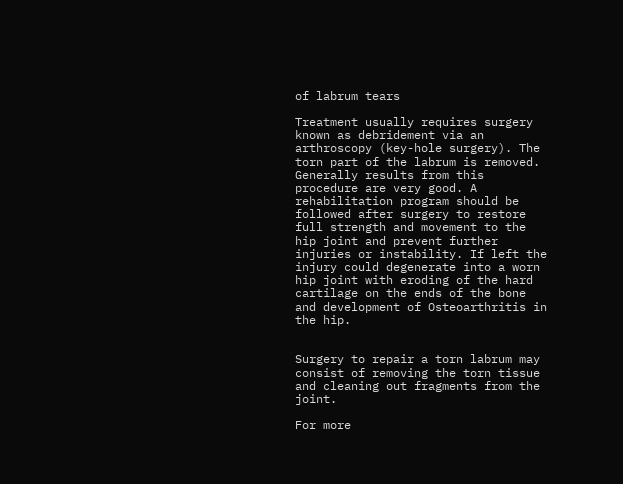of labrum tears

Treatment usually requires surgery known as debridement via an arthroscopy (key-hole surgery). The torn part of the labrum is removed. Generally results from this procedure are very good. A rehabilitation program should be followed after surgery to restore full strength and movement to the hip joint and prevent further injuries or instability. If left the injury could degenerate into a worn hip joint with eroding of the hard cartilage on the ends of the bone and development of Osteoarthritis in the hip.


Surgery to repair a torn labrum may consist of removing the torn tissue and cleaning out fragments from the joint.

For more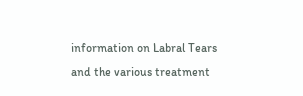information on Labral Tears and the various treatment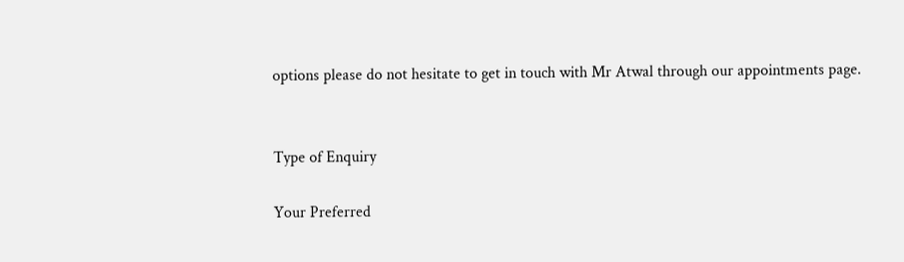options please do not hesitate to get in touch with Mr Atwal through our appointments page.


Type of Enquiry

Your Preferred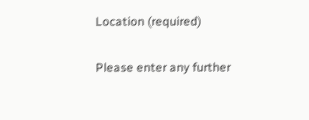Location (required)

Please enter any further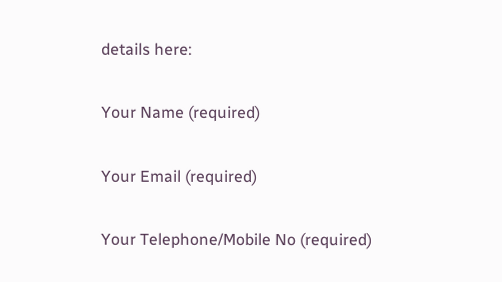details here:

Your Name (required)

Your Email (required)

Your Telephone/Mobile No (required)